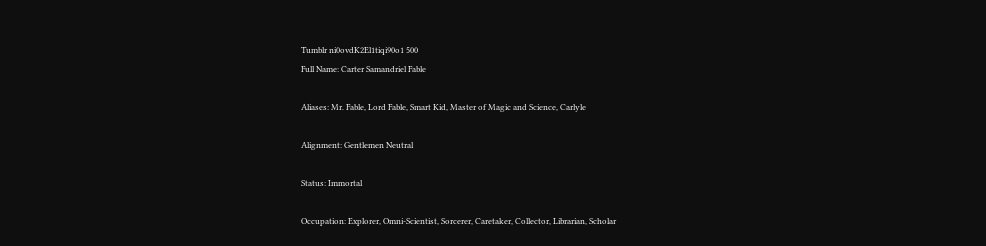Tumblr ni0ovdK2El1tiqi90o1 500
Full Name: Carter Samandriel Fable

Aliases: Mr. Fable, Lord Fable, Smart Kid, Master of Magic and Science, Carlyle

Alignment: Gentlemen Neutral

Status: Immortal

Occupation: Explorer, Omni-Scientist, Sorcerer, Caretaker, Collector, Librarian, Scholar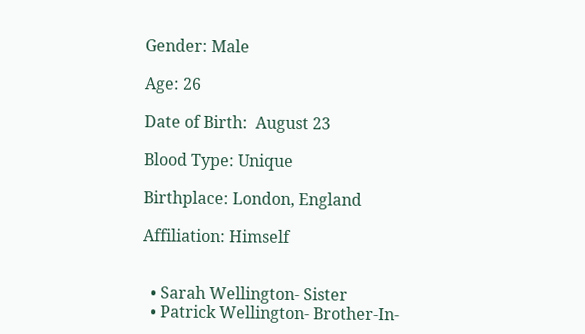Gender: Male

Age: 26

Date of Birth:  August 23

Blood Type: Unique

Birthplace: London, England

Affiliation: Himself


  • Sarah Wellington- Sister
  • Patrick Wellington- Brother-In-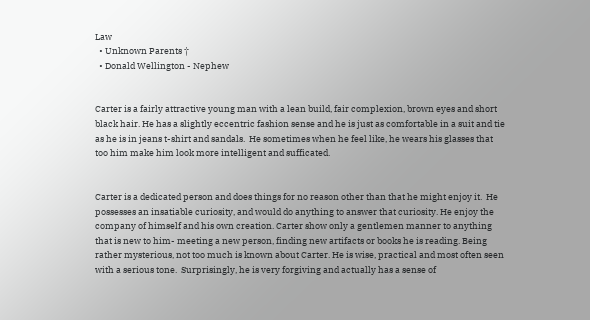Law
  • Unknown Parents †
  • Donald Wellington - Nephew


Carter is a fairly attractive young man with a lean build, fair complexion, brown eyes and short black hair. He has a slightly eccentric fashion sense and he is just as comfortable in a suit and tie as he is in jeans t-shirt and sandals.  He sometimes when he feel like, he wears his glasses that too him make him look more intelligent and sufficated.


Carter is a dedicated person and does things for no reason other than that he might enjoy it.  He possesses an insatiable curiosity, and would do anything to answer that curiosity. He enjoy the company of himself and his own creation. Carter show only a gentlemen manner to anything that is new to him- meeting a new person, finding new artifacts or books he is reading. Being rather mysterious, not too much is known about Carter. He is wise, practical and most often seen with a serious tone.  Surprisingly, he is very forgiving and actually has a sense of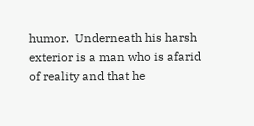humor.  Underneath his harsh exterior is a man who is afarid of reality and that he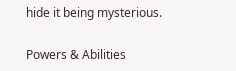hide it being mysterious.

Powers & Abilities